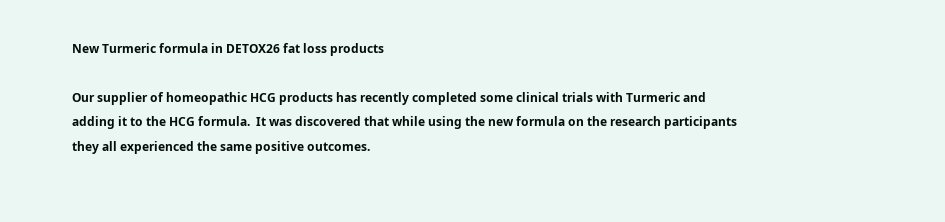New Turmeric formula in DETOX26 fat loss products

Our supplier of homeopathic HCG products has recently completed some clinical trials with Turmeric and adding it to the HCG formula.  It was discovered that while using the new formula on the research participants they all experienced the same positive outcomes.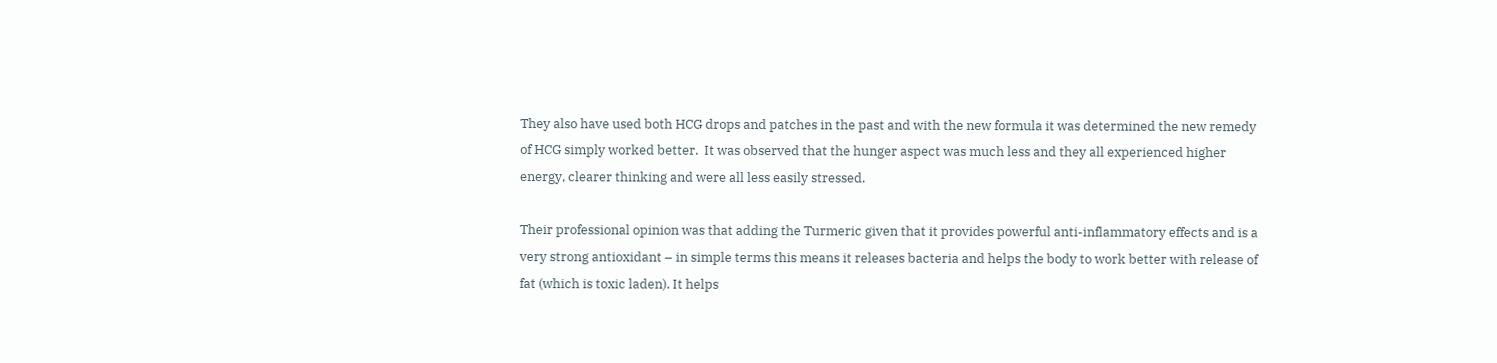They also have used both HCG drops and patches in the past and with the new formula it was determined the new remedy of HCG simply worked better.  It was observed that the hunger aspect was much less and they all experienced higher energy, clearer thinking and were all less easily stressed.

Their professional opinion was that adding the Turmeric given that it provides powerful anti-inflammatory effects and is a very strong antioxidant – in simple terms this means it releases bacteria and helps the body to work better with release of fat (which is toxic laden). It helps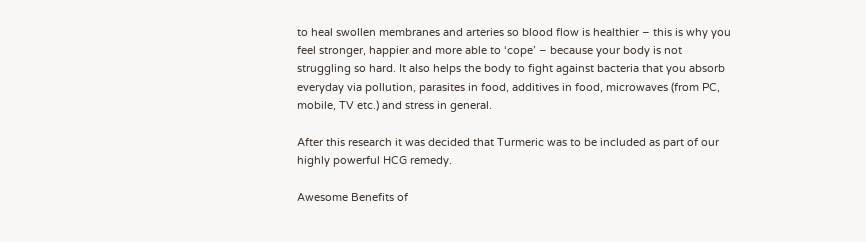to heal swollen membranes and arteries so blood flow is healthier – this is why you feel stronger, happier and more able to ‘cope’ – because your body is not struggling so hard. It also helps the body to fight against bacteria that you absorb everyday via pollution, parasites in food, additives in food, microwaves (from PC, mobile, TV etc.) and stress in general.

After this research it was decided that Turmeric was to be included as part of our highly powerful HCG remedy.

Awesome Benefits of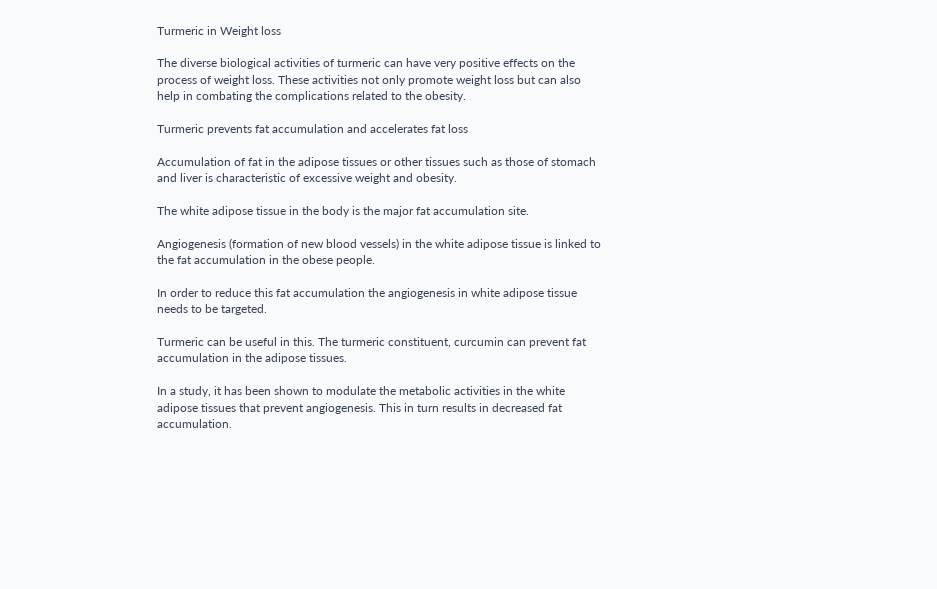Turmeric in Weight loss

The diverse biological activities of turmeric can have very positive effects on the process of weight loss. These activities not only promote weight loss but can also help in combating the complications related to the obesity.

Turmeric prevents fat accumulation and accelerates fat loss

Accumulation of fat in the adipose tissues or other tissues such as those of stomach and liver is characteristic of excessive weight and obesity.

The white adipose tissue in the body is the major fat accumulation site.

Angiogenesis (formation of new blood vessels) in the white adipose tissue is linked to the fat accumulation in the obese people.

In order to reduce this fat accumulation the angiogenesis in white adipose tissue needs to be targeted.

Turmeric can be useful in this. The turmeric constituent, curcumin can prevent fat accumulation in the adipose tissues.

In a study, it has been shown to modulate the metabolic activities in the white adipose tissues that prevent angiogenesis. This in turn results in decreased fat accumulation.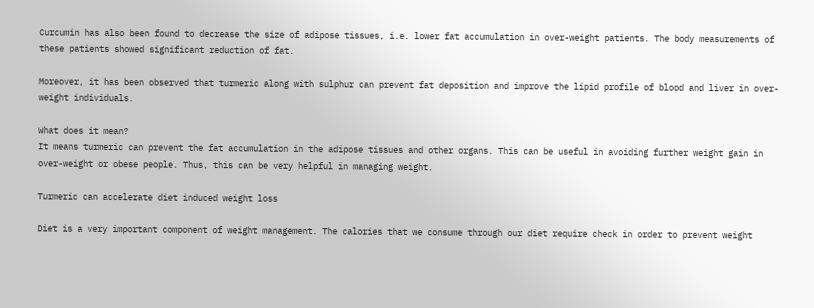Curcumin has also been found to decrease the size of adipose tissues, i.e. lower fat accumulation in over-weight patients. The body measurements of these patients showed significant reduction of fat.

Moreover, it has been observed that turmeric along with sulphur can prevent fat deposition and improve the lipid profile of blood and liver in over-weight individuals.

What does it mean?
It means turmeric can prevent the fat accumulation in the adipose tissues and other organs. This can be useful in avoiding further weight gain in over-weight or obese people. Thus, this can be very helpful in managing weight.

Turmeric can accelerate diet induced weight loss

Diet is a very important component of weight management. The calories that we consume through our diet require check in order to prevent weight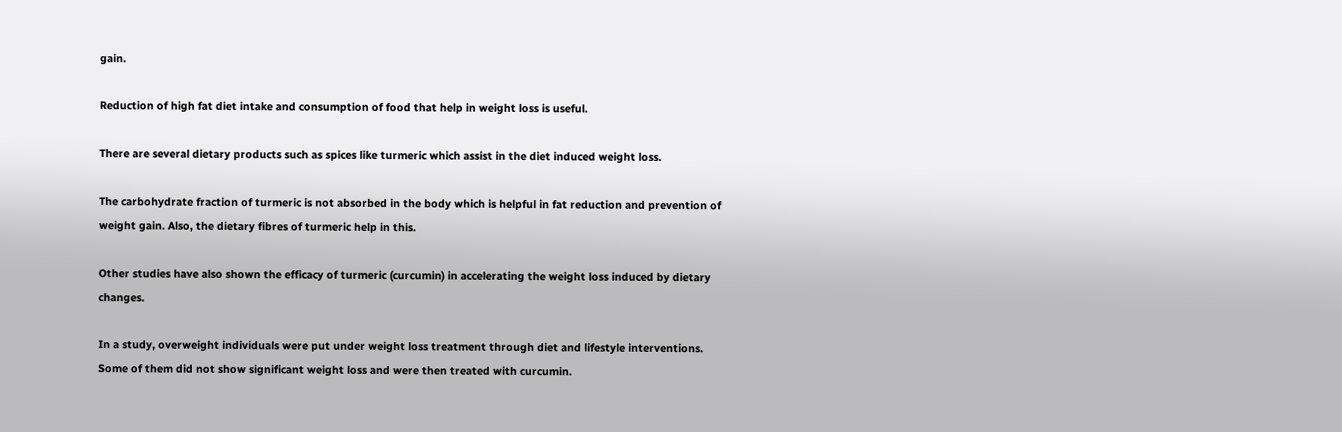gain.

Reduction of high fat diet intake and consumption of food that help in weight loss is useful.

There are several dietary products such as spices like turmeric which assist in the diet induced weight loss.

The carbohydrate fraction of turmeric is not absorbed in the body which is helpful in fat reduction and prevention of weight gain. Also, the dietary fibres of turmeric help in this.

Other studies have also shown the efficacy of turmeric (curcumin) in accelerating the weight loss induced by dietary changes.

In a study, overweight individuals were put under weight loss treatment through diet and lifestyle interventions. Some of them did not show significant weight loss and were then treated with curcumin.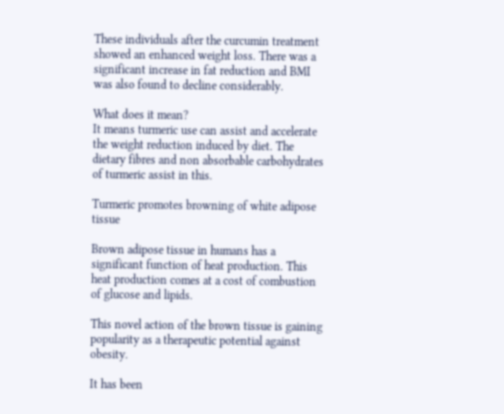These individuals after the curcumin treatment showed an enhanced weight loss. There was a significant increase in fat reduction and BMI was also found to decline considerably.

What does it mean?
It means turmeric use can assist and accelerate the weight reduction induced by diet. The dietary fibres and non absorbable carbohydrates of turmeric assist in this.

Turmeric promotes browning of white adipose tissue

Brown adipose tissue in humans has a significant function of heat production. This heat production comes at a cost of combustion of glucose and lipids.

This novel action of the brown tissue is gaining popularity as a therapeutic potential against obesity.

It has been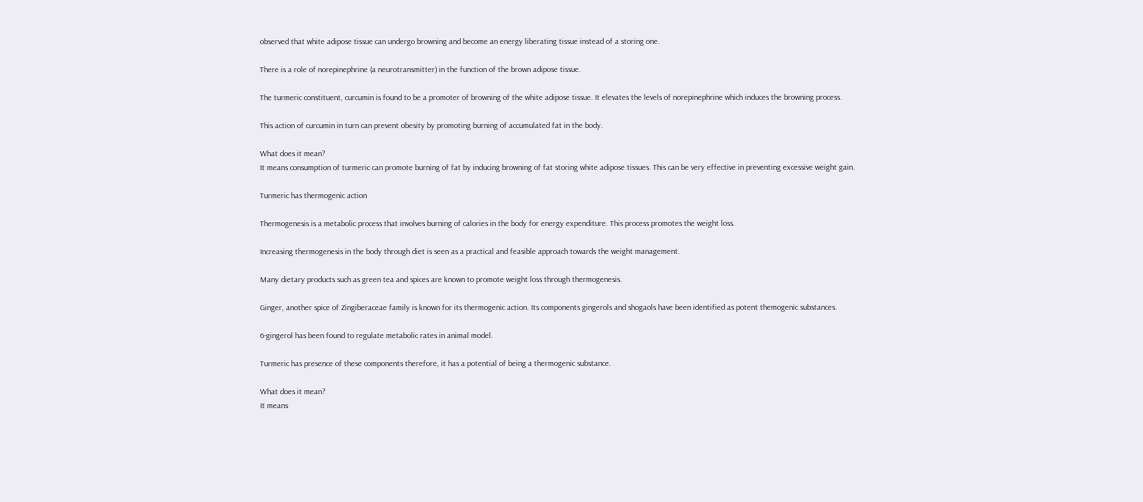observed that white adipose tissue can undergo browning and become an energy liberating tissue instead of a storing one.

There is a role of norepinephrine (a neurotransmitter) in the function of the brown adipose tissue.

The turmeric constituent, curcumin is found to be a promoter of browning of the white adipose tissue. It elevates the levels of norepinephrine which induces the browning process.

This action of curcumin in turn can prevent obesity by promoting burning of accumulated fat in the body.

What does it mean?
It means consumption of turmeric can promote burning of fat by inducing browning of fat storing white adipose tissues. This can be very effective in preventing excessive weight gain.

Turmeric has thermogenic action

Thermogenesis is a metabolic process that involves burning of calories in the body for energy expenditure. This process promotes the weight loss.

Increasing thermogenesis in the body through diet is seen as a practical and feasible approach towards the weight management.

Many dietary products such as green tea and spices are known to promote weight loss through thermogenesis.

Ginger, another spice of Zingiberaceae family is known for its thermogenic action. Its components gingerols and shogaols have been identified as potent themogenic substances.

6-gingerol has been found to regulate metabolic rates in animal model.

Turmeric has presence of these components therefore, it has a potential of being a thermogenic substance.

What does it mean?
It means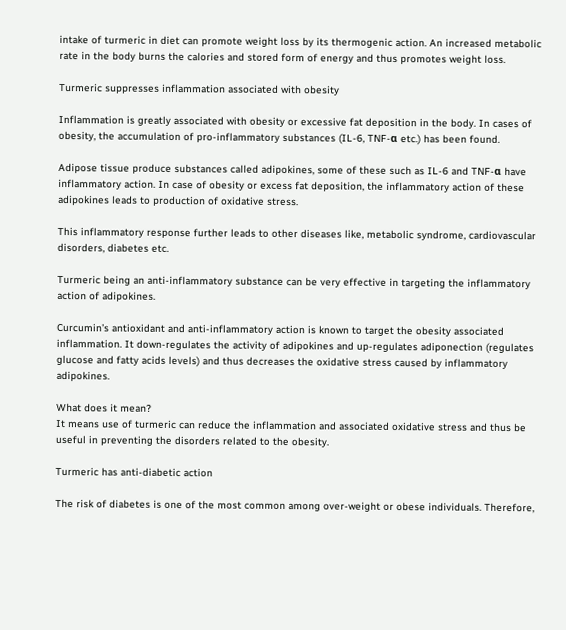intake of turmeric in diet can promote weight loss by its thermogenic action. An increased metabolic rate in the body burns the calories and stored form of energy and thus promotes weight loss.

Turmeric suppresses inflammation associated with obesity

Inflammation is greatly associated with obesity or excessive fat deposition in the body. In cases of obesity, the accumulation of pro-inflammatory substances (IL-6, TNF-α etc.) has been found.

Adipose tissue produce substances called adipokines, some of these such as IL-6 and TNF-α have inflammatory action. In case of obesity or excess fat deposition, the inflammatory action of these adipokines leads to production of oxidative stress.

This inflammatory response further leads to other diseases like, metabolic syndrome, cardiovascular disorders, diabetes etc.

Turmeric being an anti-inflammatory substance can be very effective in targeting the inflammatory action of adipokines.

Curcumin’s antioxidant and anti-inflammatory action is known to target the obesity associated inflammation. It down-regulates the activity of adipokines and up-regulates adiponection (regulates glucose and fatty acids levels) and thus decreases the oxidative stress caused by inflammatory adipokines.

What does it mean?
It means use of turmeric can reduce the inflammation and associated oxidative stress and thus be useful in preventing the disorders related to the obesity.

Turmeric has anti-diabetic action

The risk of diabetes is one of the most common among over-weight or obese individuals. Therefore,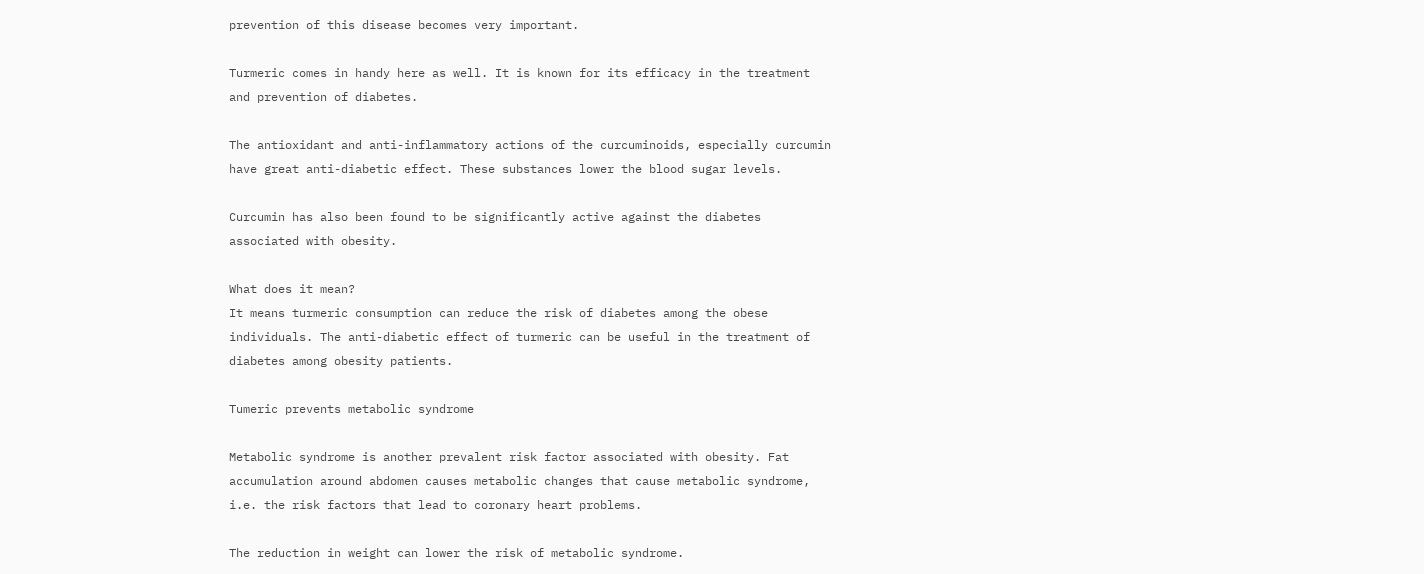prevention of this disease becomes very important.

Turmeric comes in handy here as well. It is known for its efficacy in the treatment and prevention of diabetes.

The antioxidant and anti-inflammatory actions of the curcuminoids, especially curcumin have great anti-diabetic effect. These substances lower the blood sugar levels.

Curcumin has also been found to be significantly active against the diabetes associated with obesity.

What does it mean?
It means turmeric consumption can reduce the risk of diabetes among the obese individuals. The anti-diabetic effect of turmeric can be useful in the treatment of diabetes among obesity patients.

Tumeric prevents metabolic syndrome

Metabolic syndrome is another prevalent risk factor associated with obesity. Fat accumulation around abdomen causes metabolic changes that cause metabolic syndrome, i.e. the risk factors that lead to coronary heart problems.

The reduction in weight can lower the risk of metabolic syndrome.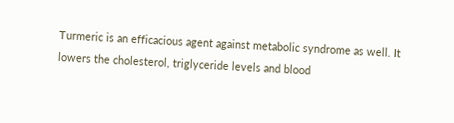Turmeric is an efficacious agent against metabolic syndrome as well. It lowers the cholesterol, triglyceride levels and blood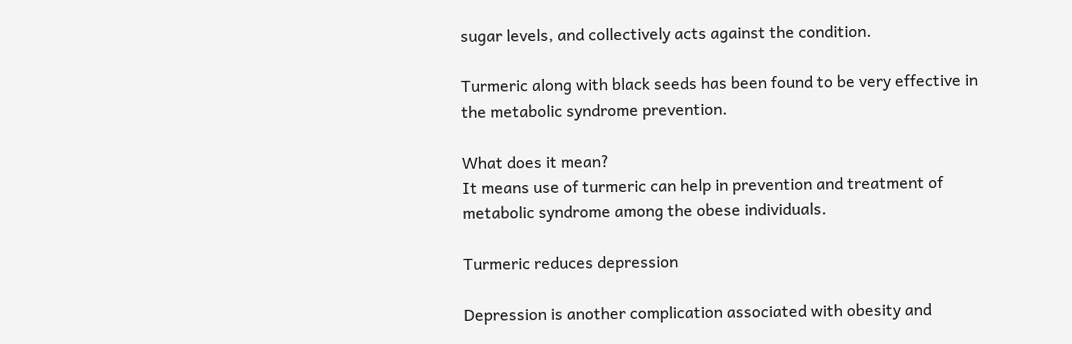sugar levels, and collectively acts against the condition.

Turmeric along with black seeds has been found to be very effective in the metabolic syndrome prevention.

What does it mean?
It means use of turmeric can help in prevention and treatment of metabolic syndrome among the obese individuals.

Turmeric reduces depression

Depression is another complication associated with obesity and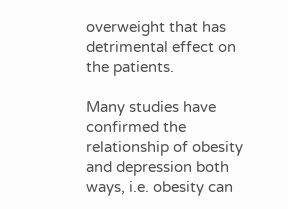overweight that has detrimental effect on the patients.

Many studies have confirmed the relationship of obesity and depression both ways, i.e. obesity can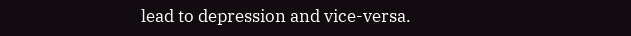lead to depression and vice-versa.